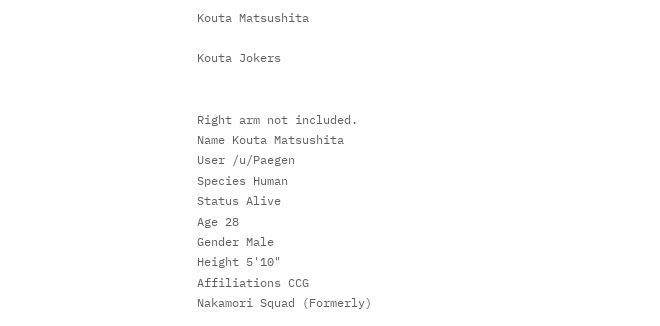Kouta Matsushita

Kouta Jokers


Right arm not included.
Name Kouta Matsushita
User /u/Paegen
Species Human
Status Alive
Age 28
Gender Male
Height 5'10"
Affiliations CCG
Nakamori Squad (Formerly)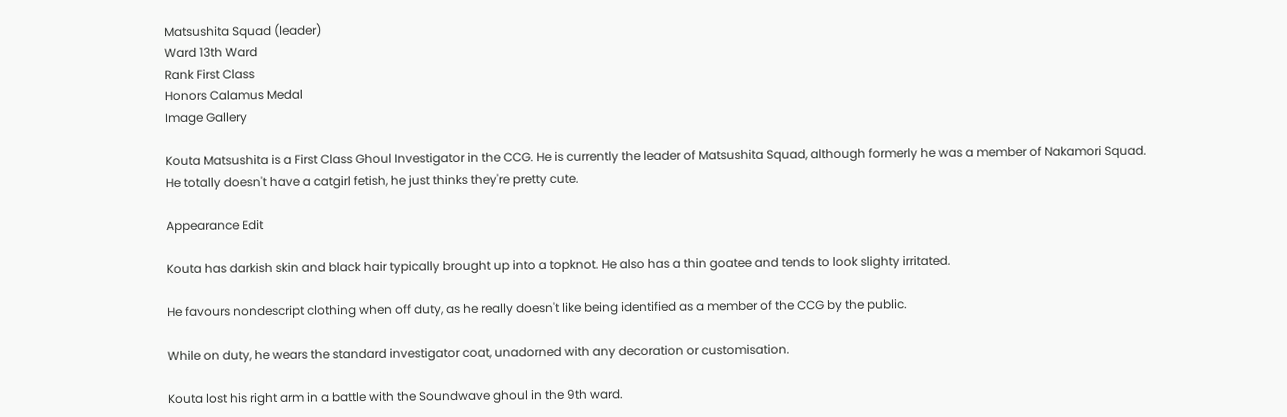Matsushita Squad (leader)
Ward 13th Ward
Rank First Class
Honors Calamus Medal
Image Gallery

Kouta Matsushita is a First Class Ghoul Investigator in the CCG. He is currently the leader of Matsushita Squad, although formerly he was a member of Nakamori Squad. He totally doesn't have a catgirl fetish, he just thinks they're pretty cute.

Appearance Edit

Kouta has darkish skin and black hair typically brought up into a topknot. He also has a thin goatee and tends to look slighty irritated.

He favours nondescript clothing when off duty, as he really doesn't like being identified as a member of the CCG by the public.

While on duty, he wears the standard investigator coat, unadorned with any decoration or customisation.

Kouta lost his right arm in a battle with the Soundwave ghoul in the 9th ward.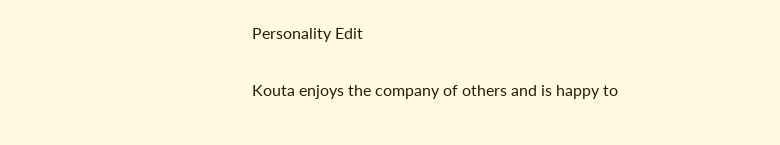Personality Edit

Kouta enjoys the company of others and is happy to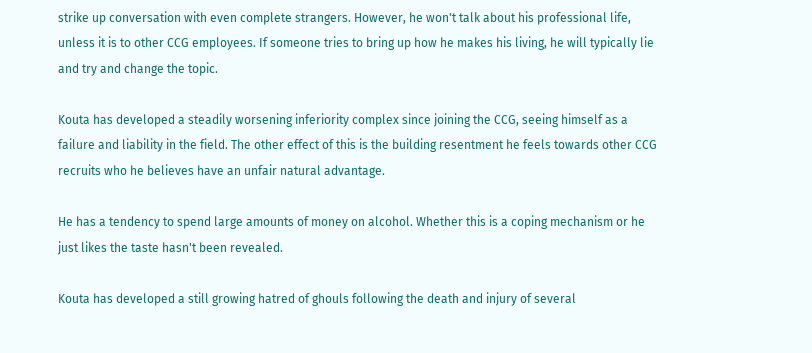strike up conversation with even complete strangers. However, he won't talk about his professional life, unless it is to other CCG employees. If someone tries to bring up how he makes his living, he will typically lie and try and change the topic.

Kouta has developed a steadily worsening inferiority complex since joining the CCG, seeing himself as a failure and liability in the field. The other effect of this is the building resentment he feels towards other CCG recruits who he believes have an unfair natural advantage.

He has a tendency to spend large amounts of money on alcohol. Whether this is a coping mechanism or he just likes the taste hasn't been revealed.

Kouta has developed a still growing hatred of ghouls following the death and injury of several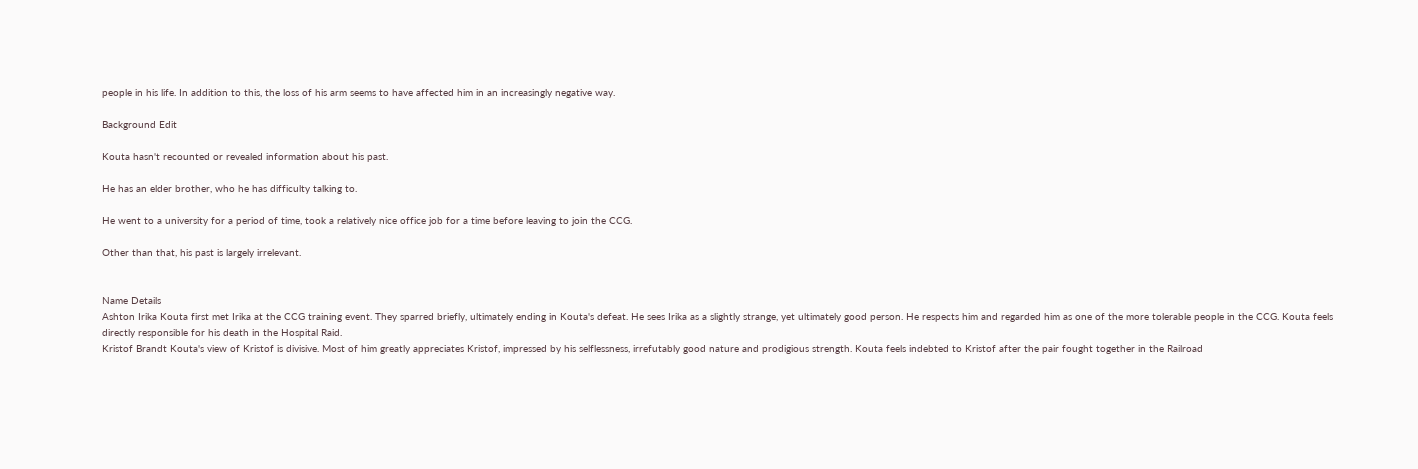people in his life. In addition to this, the loss of his arm seems to have affected him in an increasingly negative way.

Background Edit

Kouta hasn't recounted or revealed information about his past.

He has an elder brother, who he has difficulty talking to.

He went to a university for a period of time, took a relatively nice office job for a time before leaving to join the CCG.

Other than that, his past is largely irrelevant.


Name Details
Ashton Irika Kouta first met Irika at the CCG training event. They sparred briefly, ultimately ending in Kouta's defeat. He sees Irika as a slightly strange, yet ultimately good person. He respects him and regarded him as one of the more tolerable people in the CCG. Kouta feels directly responsible for his death in the Hospital Raid.
Kristof Brandt Kouta's view of Kristof is divisive. Most of him greatly appreciates Kristof, impressed by his selflessness, irrefutably good nature and prodigious strength. Kouta feels indebted to Kristof after the pair fought together in the Railroad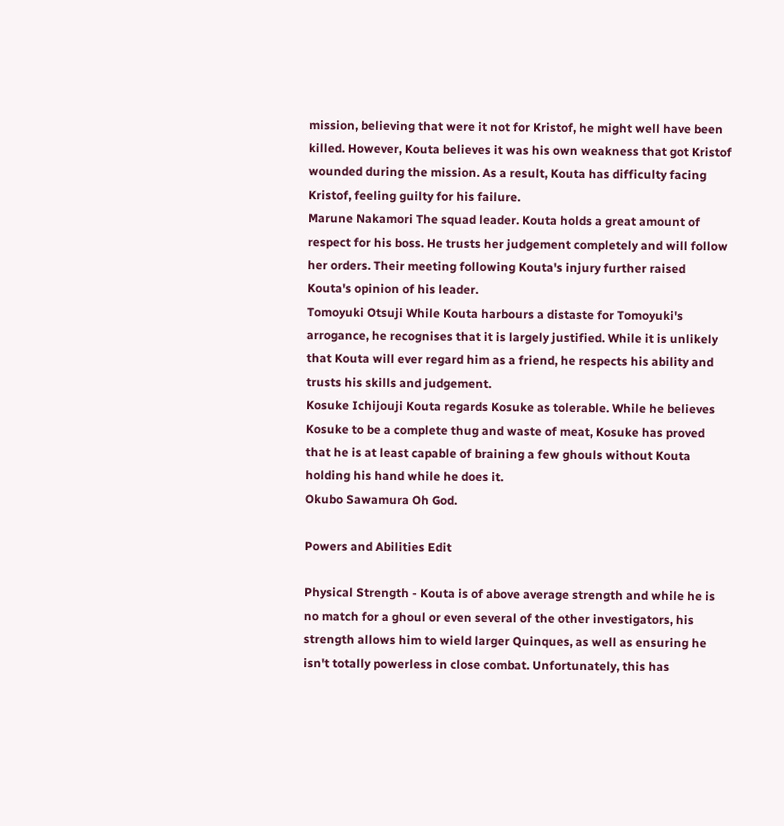mission, believing that were it not for Kristof, he might well have been killed. However, Kouta believes it was his own weakness that got Kristof wounded during the mission. As a result, Kouta has difficulty facing Kristof, feeling guilty for his failure.
Marune Nakamori The squad leader. Kouta holds a great amount of respect for his boss. He trusts her judgement completely and will follow her orders. Their meeting following Kouta's injury further raised Kouta's opinion of his leader.
Tomoyuki Otsuji While Kouta harbours a distaste for Tomoyuki's arrogance, he recognises that it is largely justified. While it is unlikely that Kouta will ever regard him as a friend, he respects his ability and trusts his skills and judgement.
Kosuke Ichijouji Kouta regards Kosuke as tolerable. While he believes Kosuke to be a complete thug and waste of meat, Kosuke has proved that he is at least capable of braining a few ghouls without Kouta holding his hand while he does it.
Okubo Sawamura Oh God.

Powers and Abilities Edit

Physical Strength - Kouta is of above average strength and while he is no match for a ghoul or even several of the other investigators, his strength allows him to wield larger Quinques, as well as ensuring he isn't totally powerless in close combat. Unfortunately, this has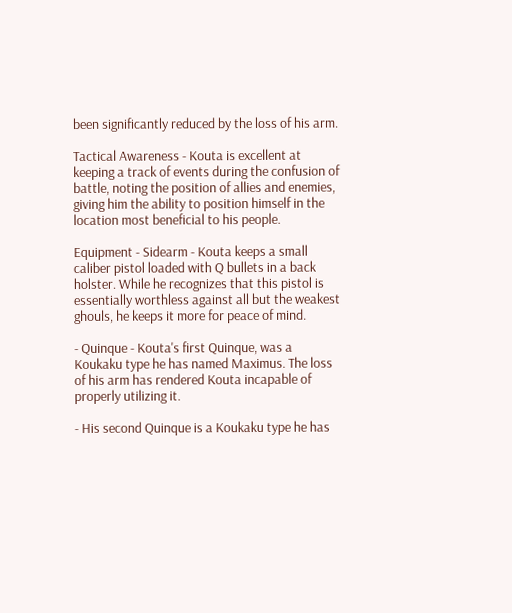been significantly reduced by the loss of his arm.

Tactical Awareness - Kouta is excellent at keeping a track of events during the confusion of battle, noting the position of allies and enemies, giving him the ability to position himself in the location most beneficial to his people.

Equipment - Sidearm - Kouta keeps a small caliber pistol loaded with Q bullets in a back holster. While he recognizes that this pistol is essentially worthless against all but the weakest ghouls, he keeps it more for peace of mind.

- Quinque - Kouta's first Quinque, was a Koukaku type he has named Maximus. The loss of his arm has rendered Kouta incapable of properly utilizing it.

- His second Quinque is a Koukaku type he has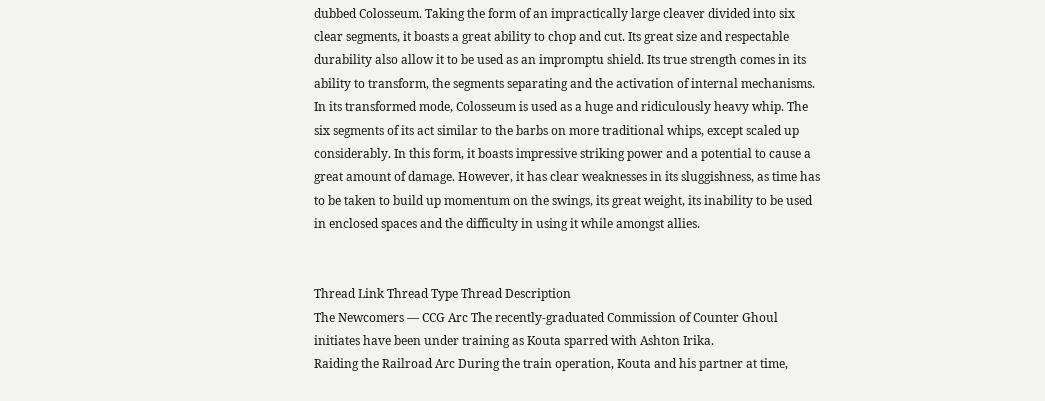dubbed Colosseum. Taking the form of an impractically large cleaver divided into six clear segments, it boasts a great ability to chop and cut. Its great size and respectable durability also allow it to be used as an impromptu shield. Its true strength comes in its ability to transform, the segments separating and the activation of internal mechanisms. In its transformed mode, Colosseum is used as a huge and ridiculously heavy whip. The six segments of its act similar to the barbs on more traditional whips, except scaled up considerably. In this form, it boasts impressive striking power and a potential to cause a great amount of damage. However, it has clear weaknesses in its sluggishness, as time has to be taken to build up momentum on the swings, its great weight, its inability to be used in enclosed spaces and the difficulty in using it while amongst allies.


Thread Link Thread Type Thread Description
The Newcomers — CCG Arc The recently-graduated Commission of Counter Ghoul initiates have been under training as Kouta sparred with Ashton Irika.
Raiding the Railroad Arc During the train operation, Kouta and his partner at time,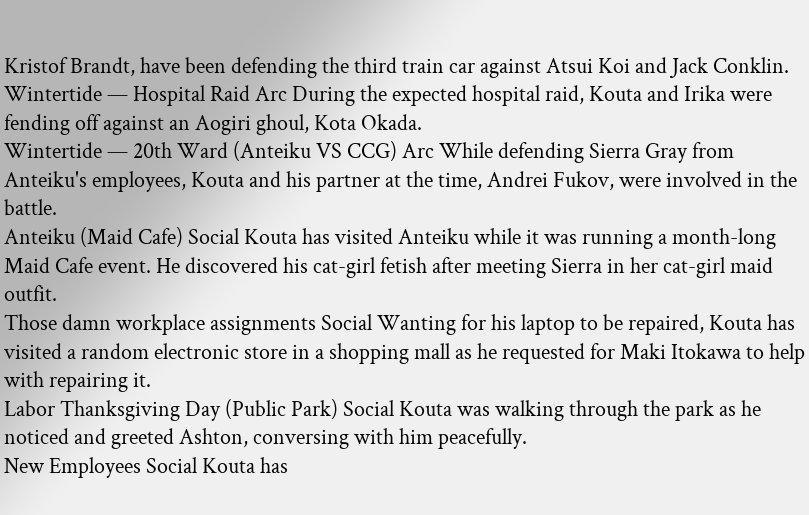Kristof Brandt, have been defending the third train car against Atsui Koi and Jack Conklin.
Wintertide — Hospital Raid Arc During the expected hospital raid, Kouta and Irika were fending off against an Aogiri ghoul, Kota Okada.
Wintertide — 20th Ward (Anteiku VS CCG) Arc While defending Sierra Gray from Anteiku's employees, Kouta and his partner at the time, Andrei Fukov, were involved in the battle.
Anteiku (Maid Cafe) Social Kouta has visited Anteiku while it was running a month-long Maid Cafe event. He discovered his cat-girl fetish after meeting Sierra in her cat-girl maid outfit.
Those damn workplace assignments Social Wanting for his laptop to be repaired, Kouta has visited a random electronic store in a shopping mall as he requested for Maki Itokawa to help with repairing it.
Labor Thanksgiving Day (Public Park) Social Kouta was walking through the park as he noticed and greeted Ashton, conversing with him peacefully.
New Employees Social Kouta has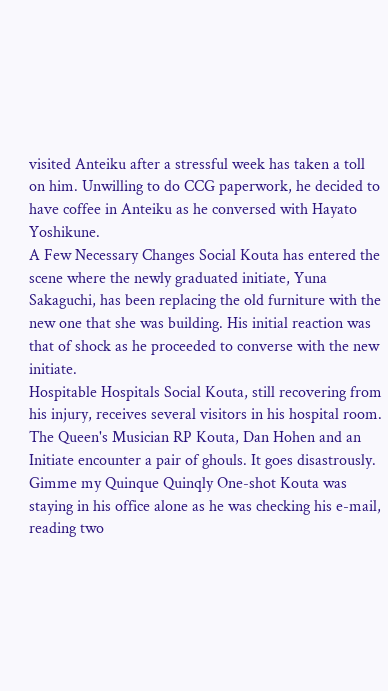visited Anteiku after a stressful week has taken a toll on him. Unwilling to do CCG paperwork, he decided to have coffee in Anteiku as he conversed with Hayato Yoshikune.
A Few Necessary Changes Social Kouta has entered the scene where the newly graduated initiate, Yuna Sakaguchi, has been replacing the old furniture with the new one that she was building. His initial reaction was that of shock as he proceeded to converse with the new initiate.
Hospitable Hospitals Social Kouta, still recovering from his injury, receives several visitors in his hospital room.
The Queen's Musician RP Kouta, Dan Hohen and an Initiate encounter a pair of ghouls. It goes disastrously.
Gimme my Quinque Quinqly One-shot Kouta was staying in his office alone as he was checking his e-mail, reading two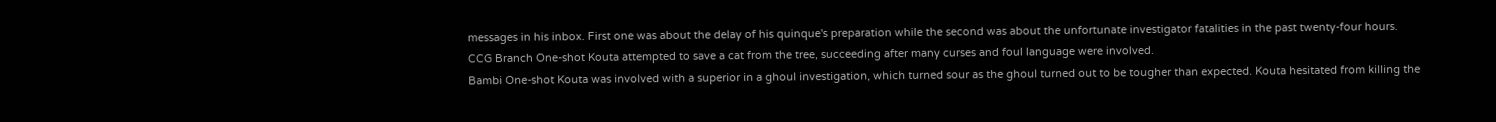messages in his inbox. First one was about the delay of his quinque's preparation while the second was about the unfortunate investigator fatalities in the past twenty-four hours.
CCG Branch One-shot Kouta attempted to save a cat from the tree, succeeding after many curses and foul language were involved.
Bambi One-shot Kouta was involved with a superior in a ghoul investigation, which turned sour as the ghoul turned out to be tougher than expected. Kouta hesitated from killing the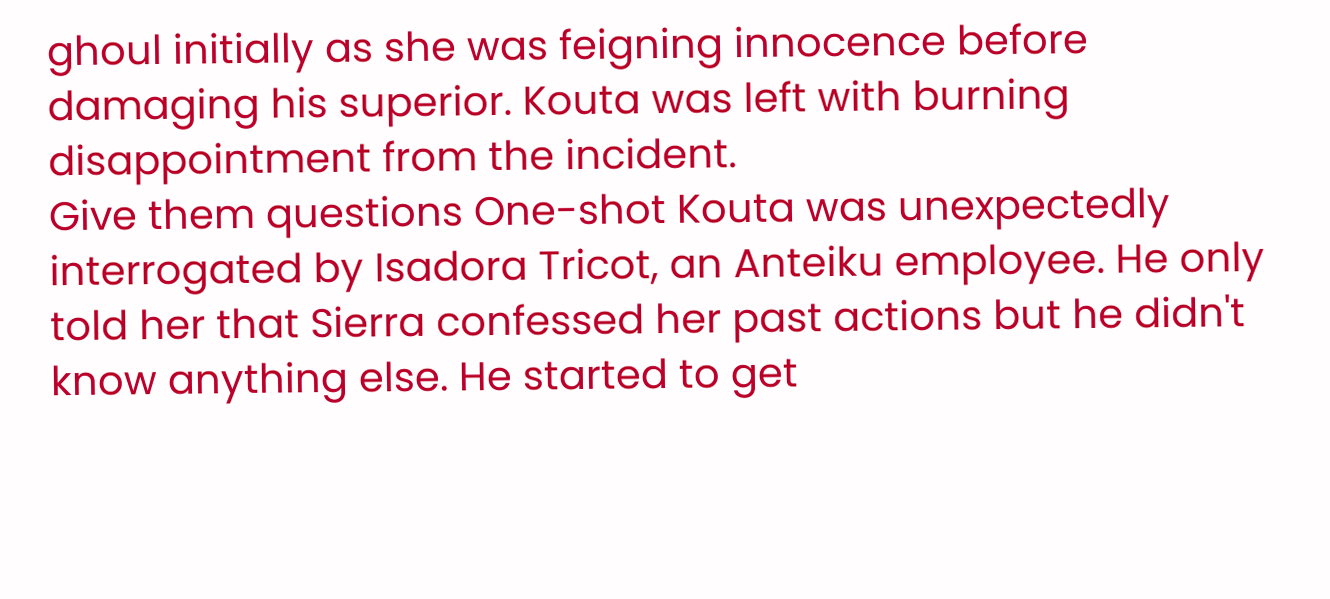ghoul initially as she was feigning innocence before damaging his superior. Kouta was left with burning disappointment from the incident.
Give them questions One-shot Kouta was unexpectedly interrogated by Isadora Tricot, an Anteiku employee. He only told her that Sierra confessed her past actions but he didn't know anything else. He started to get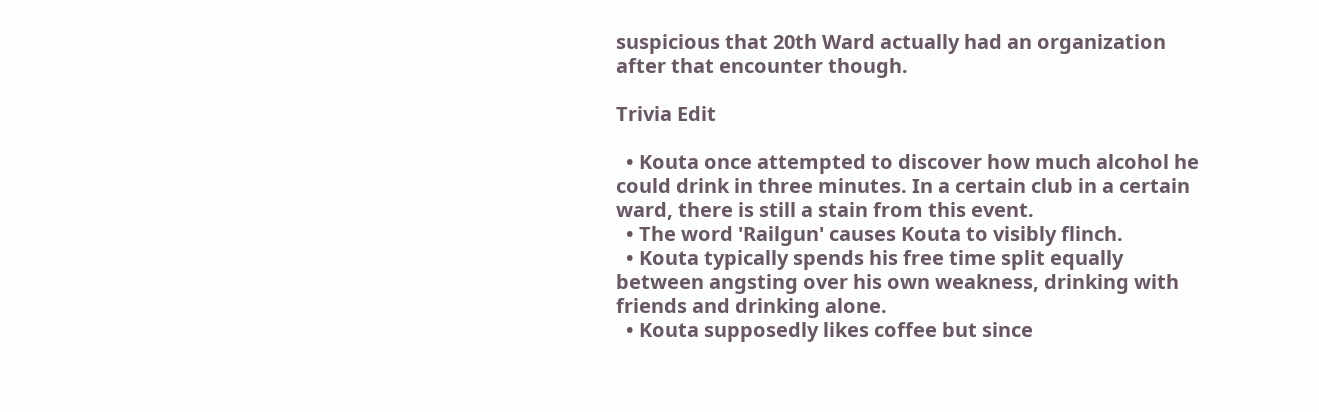suspicious that 20th Ward actually had an organization after that encounter though.

Trivia Edit

  • Kouta once attempted to discover how much alcohol he could drink in three minutes. In a certain club in a certain ward, there is still a stain from this event.
  • The word 'Railgun' causes Kouta to visibly flinch.
  • Kouta typically spends his free time split equally between angsting over his own weakness, drinking with friends and drinking alone.
  • Kouta supposedly likes coffee but since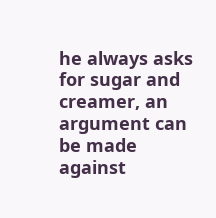he always asks for sugar and creamer, an argument can be made against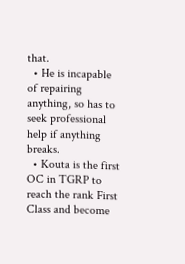that.
  • He is incapable of repairing anything, so has to seek professional help if anything breaks.
  • Kouta is the first OC in TGRP to reach the rank First Class and become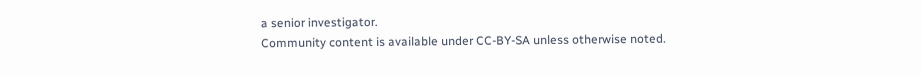a senior investigator.
Community content is available under CC-BY-SA unless otherwise noted.